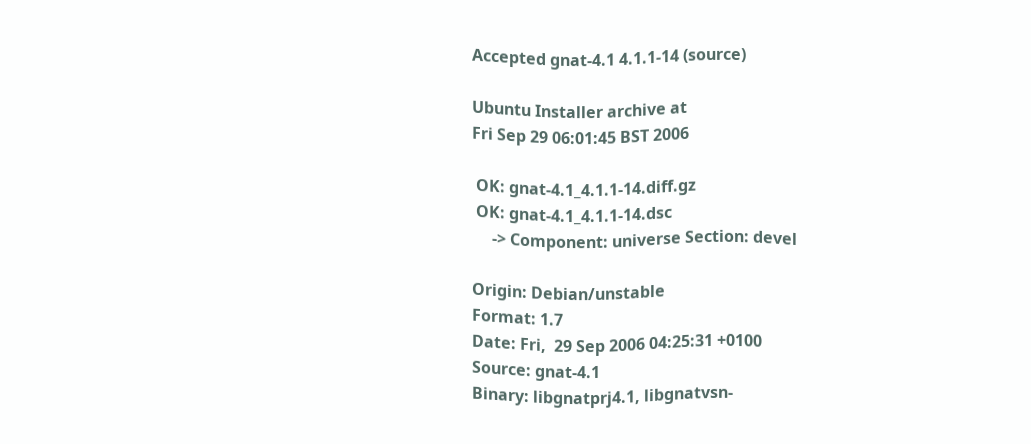Accepted gnat-4.1 4.1.1-14 (source)

Ubuntu Installer archive at
Fri Sep 29 06:01:45 BST 2006

 OK: gnat-4.1_4.1.1-14.diff.gz
 OK: gnat-4.1_4.1.1-14.dsc
     -> Component: universe Section: devel

Origin: Debian/unstable
Format: 1.7
Date: Fri,  29 Sep 2006 04:25:31 +0100
Source: gnat-4.1
Binary: libgnatprj4.1, libgnatvsn-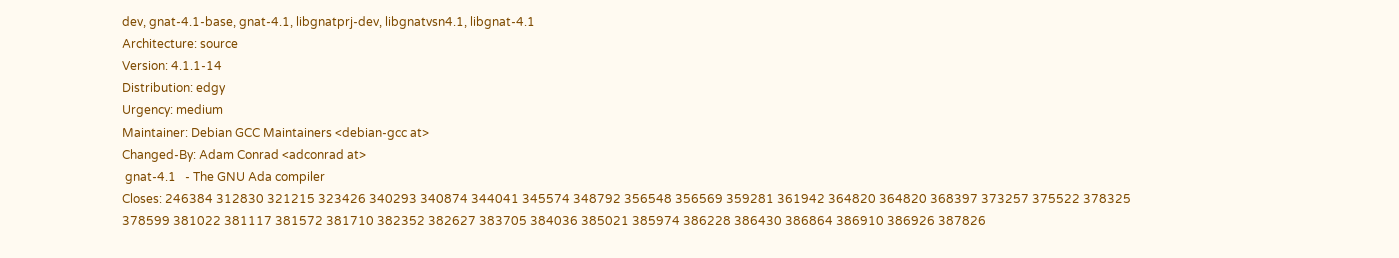dev, gnat-4.1-base, gnat-4.1, libgnatprj-dev, libgnatvsn4.1, libgnat-4.1
Architecture: source
Version: 4.1.1-14
Distribution: edgy
Urgency: medium
Maintainer: Debian GCC Maintainers <debian-gcc at>
Changed-By: Adam Conrad <adconrad at>
 gnat-4.1   - The GNU Ada compiler
Closes: 246384 312830 321215 323426 340293 340874 344041 345574 348792 356548 356569 359281 361942 364820 364820 368397 373257 375522 378325 378599 381022 381117 381572 381710 382352 382627 383705 384036 385021 385974 386228 386430 386864 386910 386926 387826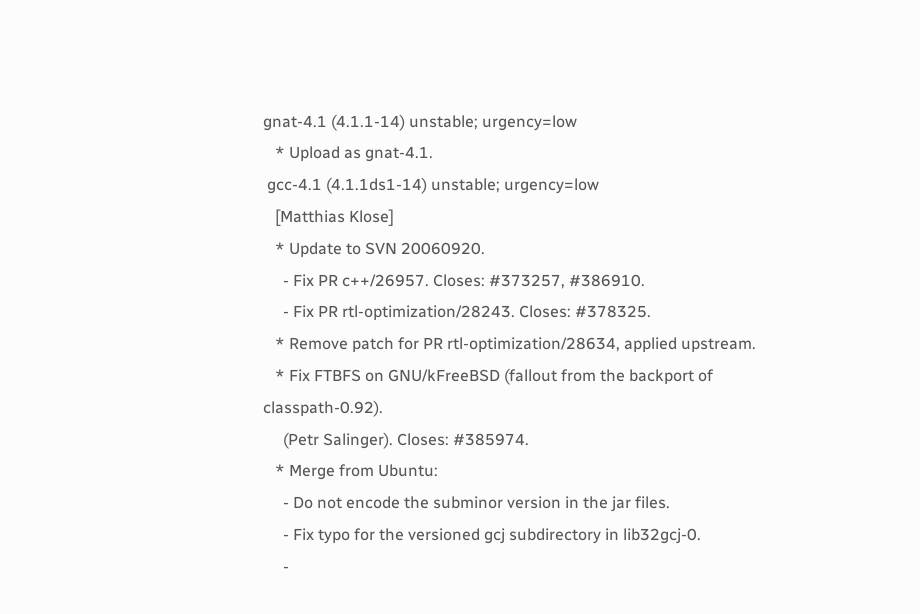gnat-4.1 (4.1.1-14) unstable; urgency=low
   * Upload as gnat-4.1.
 gcc-4.1 (4.1.1ds1-14) unstable; urgency=low
   [Matthias Klose]
   * Update to SVN 20060920.
     - Fix PR c++/26957. Closes: #373257, #386910.
     - Fix PR rtl-optimization/28243. Closes: #378325.
   * Remove patch for PR rtl-optimization/28634, applied upstream.
   * Fix FTBFS on GNU/kFreeBSD (fallout from the backport of classpath-0.92).
     (Petr Salinger). Closes: #385974.
   * Merge from Ubuntu:
     - Do not encode the subminor version in the jar files.
     - Fix typo for the versioned gcj subdirectory in lib32gcj-0.
     -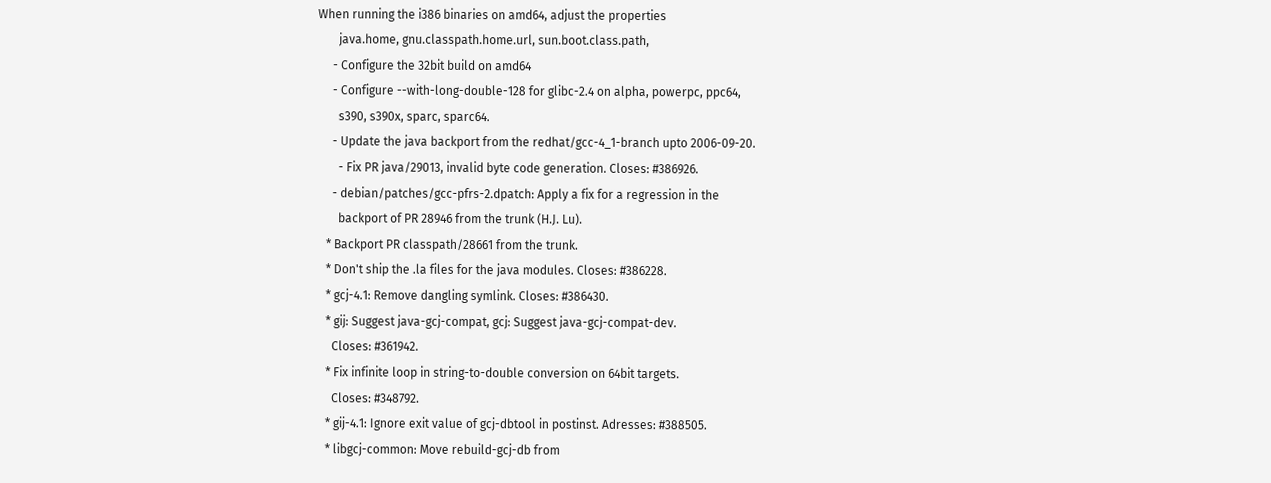When running the i386 binaries on amd64, adjust the properties
       java.home, gnu.classpath.home.url, sun.boot.class.path,
     - Configure the 32bit build on amd64
     - Configure --with-long-double-128 for glibc-2.4 on alpha, powerpc, ppc64,
       s390, s390x, sparc, sparc64.
     - Update the java backport from the redhat/gcc-4_1-branch upto 2006-09-20.
       - Fix PR java/29013, invalid byte code generation. Closes: #386926.
     - debian/patches/gcc-pfrs-2.dpatch: Apply a fix for a regression in the
       backport of PR 28946 from the trunk (H.J. Lu).
   * Backport PR classpath/28661 from the trunk.
   * Don't ship the .la files for the java modules. Closes: #386228.
   * gcj-4.1: Remove dangling symlink. Closes: #386430.
   * gij: Suggest java-gcj-compat, gcj: Suggest java-gcj-compat-dev.
     Closes: #361942.
   * Fix infinite loop in string-to-double conversion on 64bit targets.
     Closes: #348792.
   * gij-4.1: Ignore exit value of gcj-dbtool in postinst. Adresses: #388505.
   * libgcj-common: Move rebuild-gcj-db from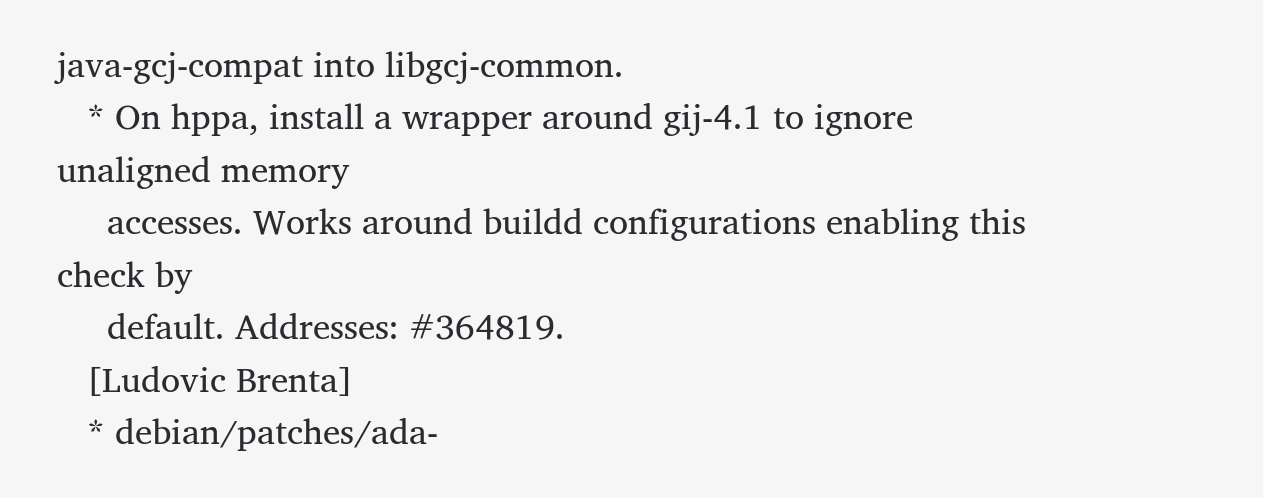java-gcj-compat into libgcj-common.
   * On hppa, install a wrapper around gij-4.1 to ignore unaligned memory
     accesses. Works around buildd configurations enabling this check by
     default. Addresses: #364819.
   [Ludovic Brenta]
   * debian/patches/ada-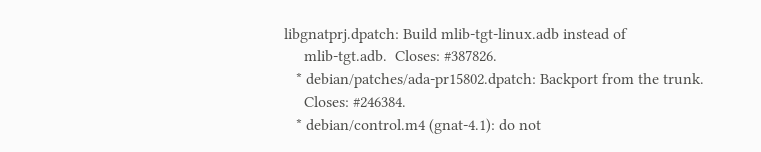libgnatprj.dpatch: Build mlib-tgt-linux.adb instead of
     mlib-tgt.adb.  Closes: #387826.
   * debian/patches/ada-pr15802.dpatch: Backport from the trunk.
     Closes: #246384.
   * debian/control.m4 (gnat-4.1): do not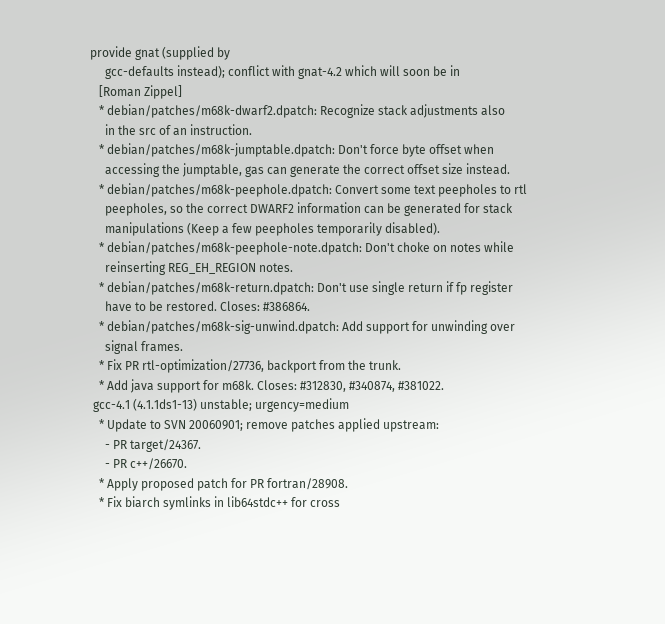provide gnat (supplied by
     gcc-defaults instead); conflict with gnat-4.2 which will soon be in
   [Roman Zippel]
   * debian/patches/m68k-dwarf2.dpatch: Recognize stack adjustments also
     in the src of an instruction.
   * debian/patches/m68k-jumptable.dpatch: Don't force byte offset when
     accessing the jumptable, gas can generate the correct offset size instead.
   * debian/patches/m68k-peephole.dpatch: Convert some text peepholes to rtl
     peepholes, so the correct DWARF2 information can be generated for stack
     manipulations (Keep a few peepholes temporarily disabled).
   * debian/patches/m68k-peephole-note.dpatch: Don't choke on notes while
     reinserting REG_EH_REGION notes.
   * debian/patches/m68k-return.dpatch: Don't use single return if fp register
     have to be restored. Closes: #386864.
   * debian/patches/m68k-sig-unwind.dpatch: Add support for unwinding over
     signal frames.
   * Fix PR rtl-optimization/27736, backport from the trunk.
   * Add java support for m68k. Closes: #312830, #340874, #381022.
 gcc-4.1 (4.1.1ds1-13) unstable; urgency=medium
   * Update to SVN 20060901; remove patches applied upstream:
     - PR target/24367.
     - PR c++/26670.
   * Apply proposed patch for PR fortran/28908.
   * Fix biarch symlinks in lib64stdc++ for cross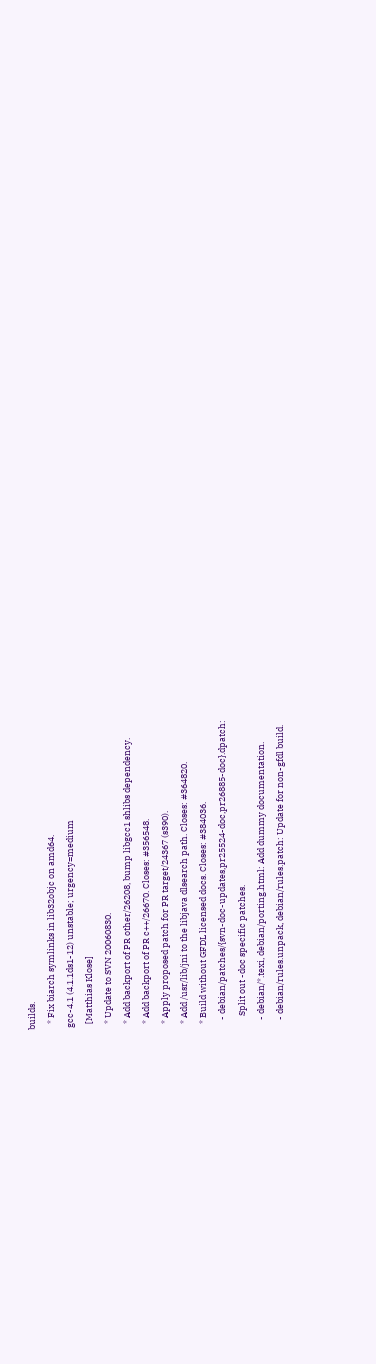builds.
   * Fix biarch symlinks in lib32objc on amd64.
 gcc-4.1 (4.1.1ds1-12) unstable; urgency=medium
   [Matthias Klose]
   * Update to SVN 20060830.
   * Add backport of PR other/26208, bump libgcc1 shlibs dependency.
   * Add backport of PR c++/26670. Closes: #356548.
   * Apply proposed patch for PR target/24367 (s390).
   * Add /usr/lib/jni to the libjava dlsearch path. Closes: #364820.
   * Build without GFDL licensed docs. Closes: #384036.
     - debian/patches/{svn-doc-updates,pr25524-doc,pr26885-doc}.dpatch:
       Split out -doc specific patches.
     - debian/*.texi, debian/porting.html: Add dummy documentation.
     - debian/rules.unpack, debian/rules.patch: Update for non-gfdl build.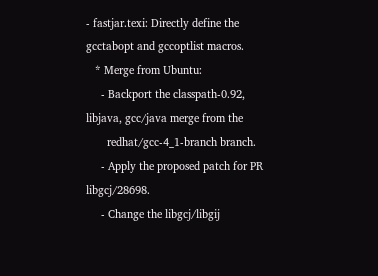- fastjar.texi: Directly define the gcctabopt and gccoptlist macros.
   * Merge from Ubuntu:
     - Backport the classpath-0.92, libjava, gcc/java merge from the
       redhat/gcc-4_1-branch branch.
     - Apply the proposed patch for PR libgcj/28698.
     - Change the libgcj/libgij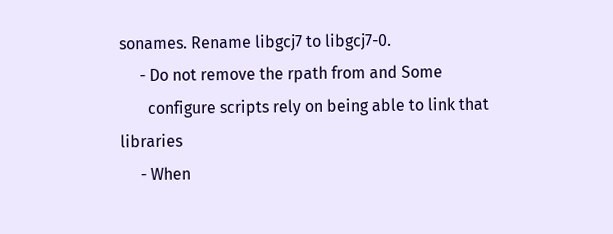sonames. Rename libgcj7 to libgcj7-0.
     - Do not remove the rpath from and Some
       configure scripts rely on being able to link that libraries
     - When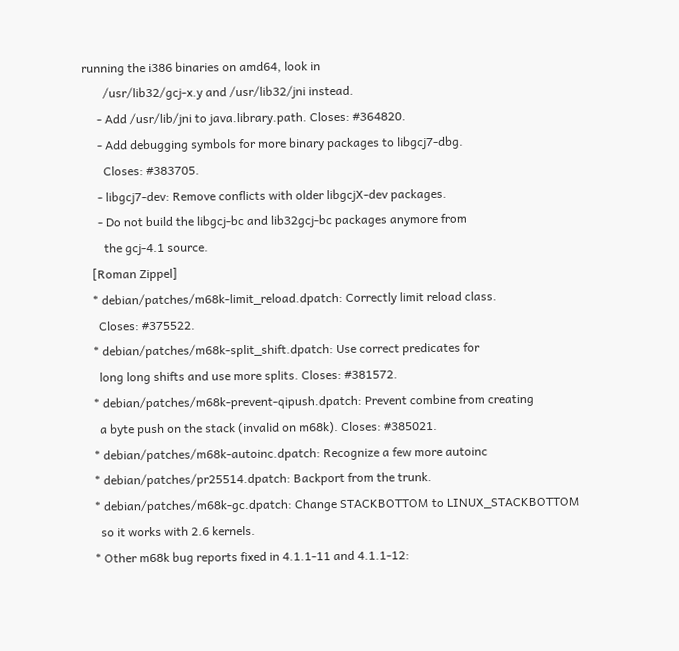running the i386 binaries on amd64, look in
       /usr/lib32/gcj-x.y and /usr/lib32/jni instead.
     - Add /usr/lib/jni to java.library.path. Closes: #364820.
     - Add debugging symbols for more binary packages to libgcj7-dbg.
       Closes: #383705.
     - libgcj7-dev: Remove conflicts with older libgcjX-dev packages.
     - Do not build the libgcj-bc and lib32gcj-bc packages anymore from
       the gcj-4.1 source.
   [Roman Zippel]
   * debian/patches/m68k-limit_reload.dpatch: Correctly limit reload class.
     Closes: #375522.
   * debian/patches/m68k-split_shift.dpatch: Use correct predicates for
     long long shifts and use more splits. Closes: #381572.
   * debian/patches/m68k-prevent-qipush.dpatch: Prevent combine from creating
     a byte push on the stack (invalid on m68k). Closes: #385021.
   * debian/patches/m68k-autoinc.dpatch: Recognize a few more autoinc
   * debian/patches/pr25514.dpatch: Backport from the trunk.
   * debian/patches/m68k-gc.dpatch: Change STACKBOTTOM to LINUX_STACKBOTTOM
     so it works with 2.6 kernels.
   * Other m68k bug reports fixed in 4.1.1-11 and 4.1.1-12: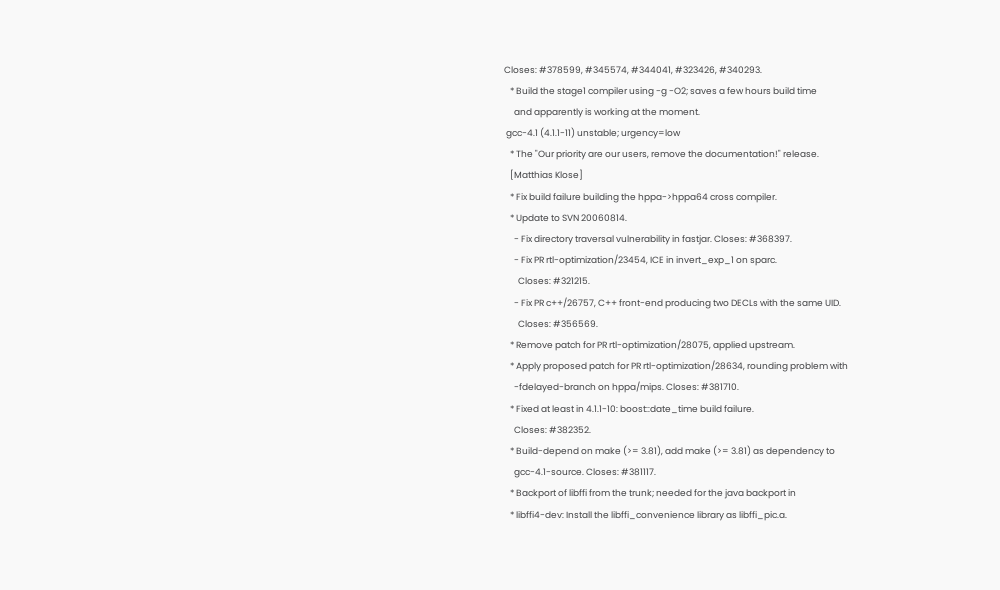Closes: #378599, #345574, #344041, #323426, #340293.
   * Build the stage1 compiler using -g -O2; saves a few hours build time
     and apparently is working at the moment.
 gcc-4.1 (4.1.1-11) unstable; urgency=low
   * The "Our priority are our users, remove the documentation!" release.
   [Matthias Klose]
   * Fix build failure building the hppa->hppa64 cross compiler.
   * Update to SVN 20060814.
     - Fix directory traversal vulnerability in fastjar. Closes: #368397.
     - Fix PR rtl-optimization/23454, ICE in invert_exp_1 on sparc.
       Closes: #321215.
     - Fix PR c++/26757, C++ front-end producing two DECLs with the same UID.
       Closes: #356569.
   * Remove patch for PR rtl-optimization/28075, applied upstream.
   * Apply proposed patch for PR rtl-optimization/28634, rounding problem with
     -fdelayed-branch on hppa/mips. Closes: #381710.
   * Fixed at least in 4.1.1-10: boost::date_time build failure.
     Closes: #382352.
   * Build-depend on make (>= 3.81), add make (>= 3.81) as dependency to
     gcc-4.1-source. Closes: #381117.
   * Backport of libffi from the trunk; needed for the java backport in
   * libffi4-dev: Install the libffi_convenience library as libffi_pic.a.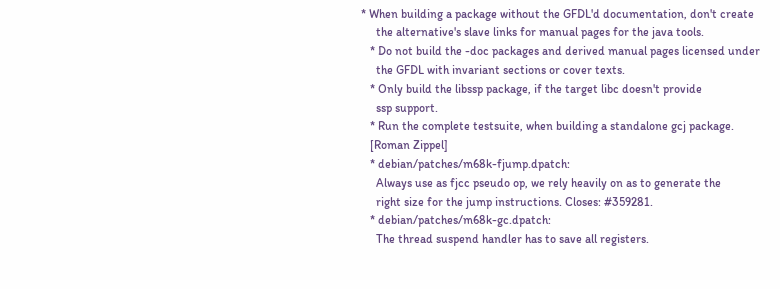* When building a package without the GFDL'd documentation, don't create
     the alternative's slave links for manual pages for the java tools.
   * Do not build the -doc packages and derived manual pages licensed under
     the GFDL with invariant sections or cover texts.
   * Only build the libssp package, if the target libc doesn't provide
     ssp support.
   * Run the complete testsuite, when building a standalone gcj package.
   [Roman Zippel]
   * debian/patches/m68k-fjump.dpatch:
     Always use as fjcc pseudo op, we rely heavily on as to generate the
     right size for the jump instructions. Closes: #359281.
   * debian/patches/m68k-gc.dpatch:
     The thread suspend handler has to save all registers.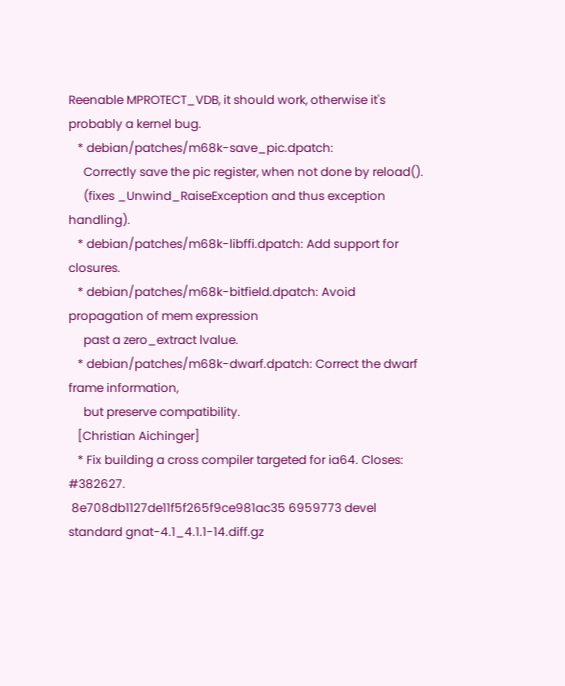Reenable MPROTECT_VDB, it should work, otherwise it's probably a kernel bug.
   * debian/patches/m68k-save_pic.dpatch:
     Correctly save the pic register, when not done by reload().
     (fixes _Unwind_RaiseException and thus exception handling).
   * debian/patches/m68k-libffi.dpatch: Add support for closures.
   * debian/patches/m68k-bitfield.dpatch: Avoid propagation of mem expression
     past a zero_extract lvalue.
   * debian/patches/m68k-dwarf.dpatch: Correct the dwarf frame information,
     but preserve compatibility.
   [Christian Aichinger]
   * Fix building a cross compiler targeted for ia64. Closes: #382627.
 8e708db1127de11f5f265f9ce981ac35 6959773 devel standard gnat-4.1_4.1.1-14.diff.gz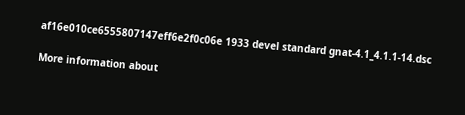af16e010ce6555807147eff6e2f0c06e 1933 devel standard gnat-4.1_4.1.1-14.dsc

More information about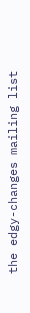the edgy-changes mailing list